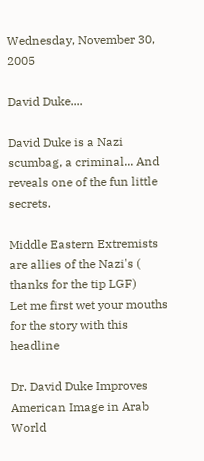Wednesday, November 30, 2005

David Duke....

David Duke is a Nazi scumbag, a criminal... And reveals one of the fun little secrets.

Middle Eastern Extremists are allies of the Nazi's ( thanks for the tip LGF)
Let me first wet your mouths for the story with this headline

Dr. David Duke Improves American Image in Arab World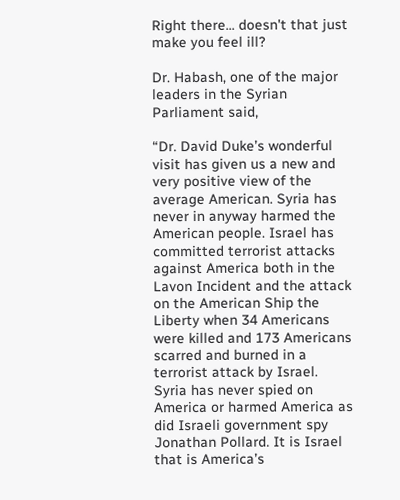Right there... doesn't that just make you feel ill?

Dr. Habash, one of the major leaders in the Syrian Parliament said,

“Dr. David Duke’s wonderful visit has given us a new and very positive view of the average American. Syria has never in anyway harmed the American people. Israel has committed terrorist attacks against America both in the Lavon Incident and the attack on the American Ship the Liberty when 34 Americans were killed and 173 Americans scarred and burned in a terrorist attack by Israel. Syria has never spied on America or harmed America as did Israeli government spy Jonathan Pollard. It is Israel that is America’s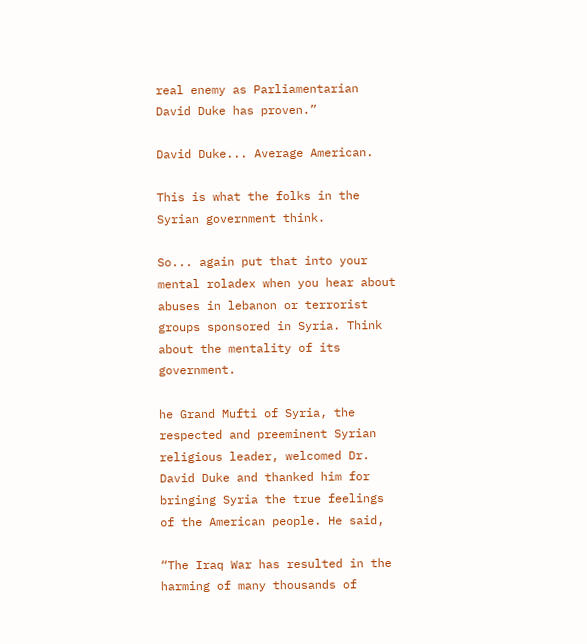real enemy as Parliamentarian David Duke has proven.”

David Duke... Average American.

This is what the folks in the Syrian government think.

So... again put that into your mental roladex when you hear about abuses in lebanon or terrorist groups sponsored in Syria. Think about the mentality of its government.

he Grand Mufti of Syria, the respected and preeminent Syrian religious leader, welcomed Dr. David Duke and thanked him for bringing Syria the true feelings of the American people. He said,

“The Iraq War has resulted in the harming of many thousands of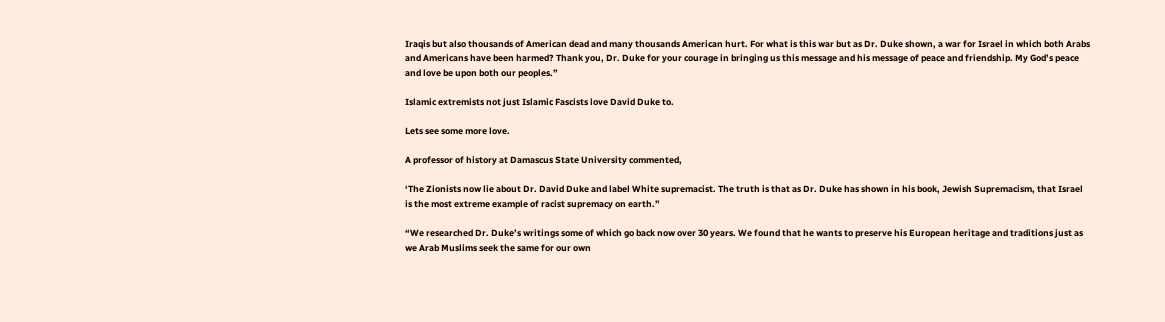Iraqis but also thousands of American dead and many thousands American hurt. For what is this war but as Dr. Duke shown, a war for Israel in which both Arabs and Americans have been harmed? Thank you, Dr. Duke for your courage in bringing us this message and his message of peace and friendship. My God’s peace and love be upon both our peoples.”

Islamic extremists not just Islamic Fascists love David Duke to.

Lets see some more love.

A professor of history at Damascus State University commented,

‘The Zionists now lie about Dr. David Duke and label White supremacist. The truth is that as Dr. Duke has shown in his book, Jewish Supremacism, that Israel is the most extreme example of racist supremacy on earth.”

“We researched Dr. Duke’s writings some of which go back now over 30 years. We found that he wants to preserve his European heritage and traditions just as we Arab Muslims seek the same for our own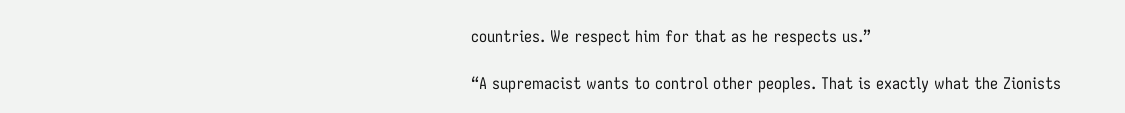countries. We respect him for that as he respects us.”

“A supremacist wants to control other peoples. That is exactly what the Zionists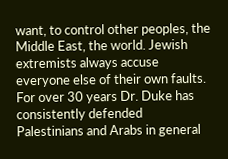want, to control other peoples, the Middle East, the world. Jewish extremists always accuse everyone else of their own faults. For over 30 years Dr. Duke has consistently defended Palestinians and Arabs in general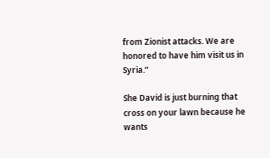from Zionist attacks. We are honored to have him visit us in Syria.”

She David is just burning that cross on your lawn because he wants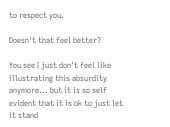to respect you.

Doesn't that feel better?

You see I just don't feel like illustrating this absurdity anymore... but it is so self evident that it is ok to just let it stand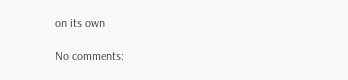on its own

No comments: